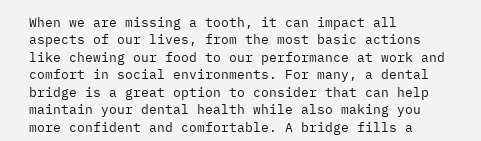When we are missing a tooth, it can impact all aspects of our lives, from the most basic actions like chewing our food to our performance at work and comfort in social environments. For many, a dental bridge is a great option to consider that can help maintain your dental health while also making you more confident and comfortable. A bridge fills a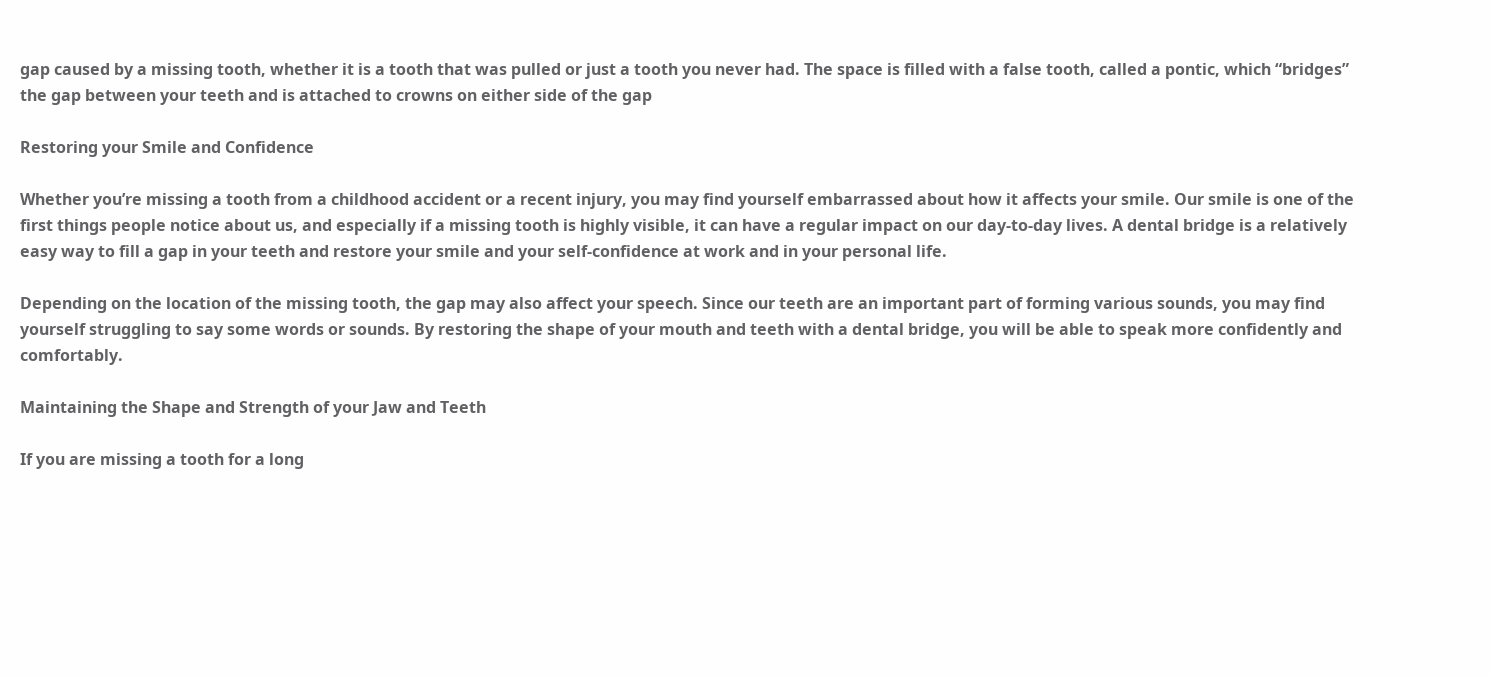gap caused by a missing tooth, whether it is a tooth that was pulled or just a tooth you never had. The space is filled with a false tooth, called a pontic, which “bridges” the gap between your teeth and is attached to crowns on either side of the gap

Restoring your Smile and Confidence

Whether you’re missing a tooth from a childhood accident or a recent injury, you may find yourself embarrassed about how it affects your smile. Our smile is one of the first things people notice about us, and especially if a missing tooth is highly visible, it can have a regular impact on our day-to-day lives. A dental bridge is a relatively easy way to fill a gap in your teeth and restore your smile and your self-confidence at work and in your personal life.

Depending on the location of the missing tooth, the gap may also affect your speech. Since our teeth are an important part of forming various sounds, you may find yourself struggling to say some words or sounds. By restoring the shape of your mouth and teeth with a dental bridge, you will be able to speak more confidently and comfortably.

Maintaining the Shape and Strength of your Jaw and Teeth

If you are missing a tooth for a long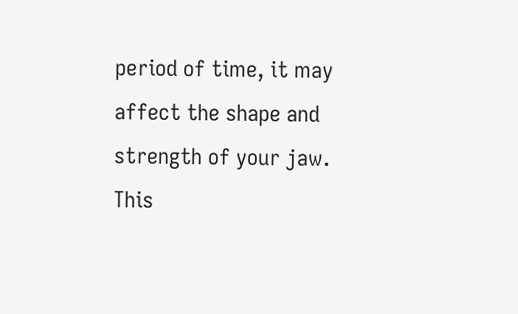period of time, it may affect the shape and strength of your jaw. This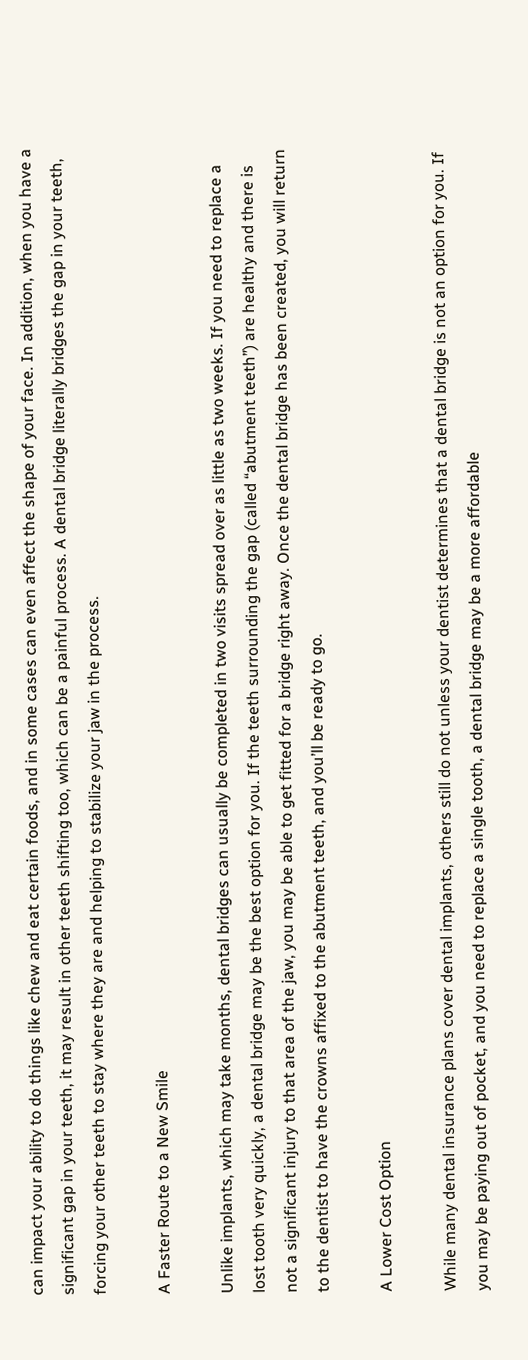can impact your ability to do things like chew and eat certain foods, and in some cases can even affect the shape of your face. In addition, when you have a significant gap in your teeth, it may result in other teeth shifting too, which can be a painful process. A dental bridge literally bridges the gap in your teeth, forcing your other teeth to stay where they are and helping to stabilize your jaw in the process.

A Faster Route to a New Smile

Unlike implants, which may take months, dental bridges can usually be completed in two visits spread over as little as two weeks. If you need to replace a lost tooth very quickly, a dental bridge may be the best option for you. If the teeth surrounding the gap (called “abutment teeth”) are healthy and there is not a significant injury to that area of the jaw, you may be able to get fitted for a bridge right away. Once the dental bridge has been created, you will return to the dentist to have the crowns affixed to the abutment teeth, and you’ll be ready to go.

A Lower Cost Option

While many dental insurance plans cover dental implants, others still do not unless your dentist determines that a dental bridge is not an option for you. If you may be paying out of pocket, and you need to replace a single tooth, a dental bridge may be a more affordable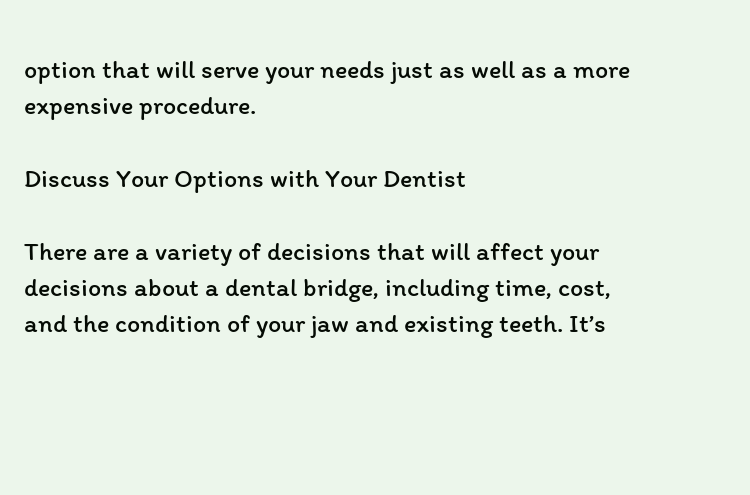option that will serve your needs just as well as a more expensive procedure.

Discuss Your Options with Your Dentist

There are a variety of decisions that will affect your decisions about a dental bridge, including time, cost, and the condition of your jaw and existing teeth. It’s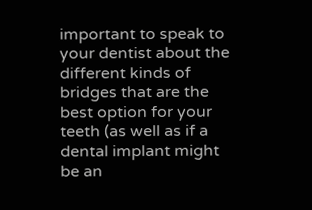important to speak to your dentist about the different kinds of bridges that are the best option for your teeth (as well as if a dental implant might be an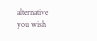alternative you wish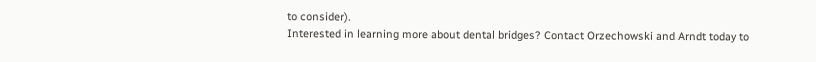to consider).
Interested in learning more about dental bridges? Contact Orzechowski and Arndt today to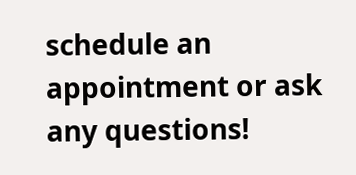schedule an appointment or ask any questions!